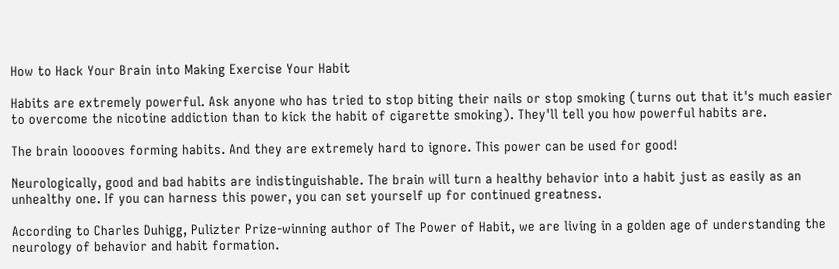How to Hack Your Brain into Making Exercise Your Habit

Habits are extremely powerful. Ask anyone who has tried to stop biting their nails or stop smoking (turns out that it's much easier to overcome the nicotine addiction than to kick the habit of cigarette smoking). They'll tell you how powerful habits are.

The brain looooves forming habits. And they are extremely hard to ignore. This power can be used for good!

Neurologically, good and bad habits are indistinguishable. The brain will turn a healthy behavior into a habit just as easily as an unhealthy one. If you can harness this power, you can set yourself up for continued greatness.

According to Charles Duhigg, Pulizter Prize-winning author of The Power of Habit, we are living in a golden age of understanding the neurology of behavior and habit formation.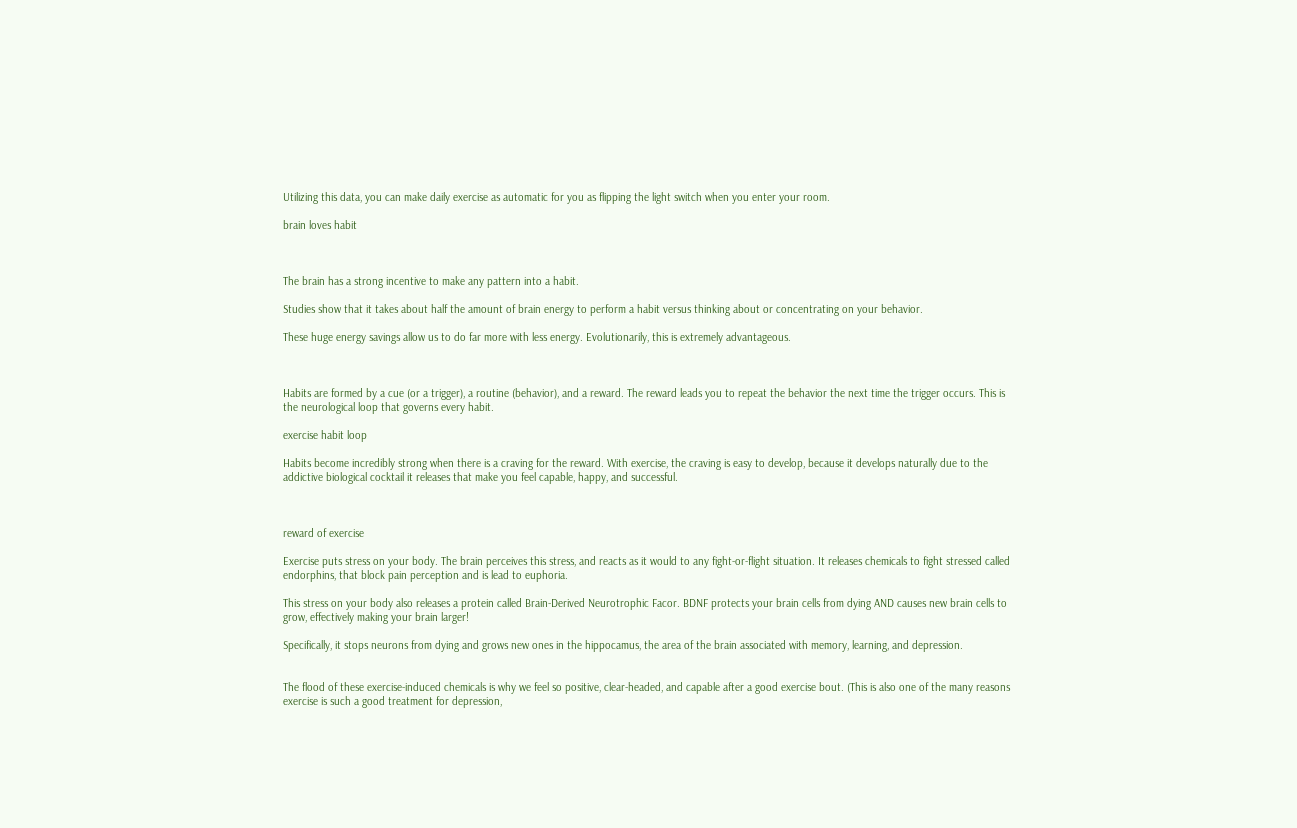Utilizing this data, you can make daily exercise as automatic for you as flipping the light switch when you enter your room.

brain loves habit



The brain has a strong incentive to make any pattern into a habit.

Studies show that it takes about half the amount of brain energy to perform a habit versus thinking about or concentrating on your behavior.

These huge energy savings allow us to do far more with less energy. Evolutionarily, this is extremely advantageous.



Habits are formed by a cue (or a trigger), a routine (behavior), and a reward. The reward leads you to repeat the behavior the next time the trigger occurs. This is the neurological loop that governs every habit.

exercise habit loop

Habits become incredibly strong when there is a craving for the reward. With exercise, the craving is easy to develop, because it develops naturally due to the addictive biological cocktail it releases that make you feel capable, happy, and successful.



reward of exercise

Exercise puts stress on your body. The brain perceives this stress, and reacts as it would to any fight-or-flight situation. It releases chemicals to fight stressed called endorphins, that block pain perception and is lead to euphoria.

This stress on your body also releases a protein called Brain-Derived Neurotrophic Facor. BDNF protects your brain cells from dying AND causes new brain cells to grow, effectively making your brain larger!

Specifically, it stops neurons from dying and grows new ones in the hippocamus, the area of the brain associated with memory, learning, and depression.


The flood of these exercise-induced chemicals is why we feel so positive, clear-headed, and capable after a good exercise bout. (This is also one of the many reasons exercise is such a good treatment for depression,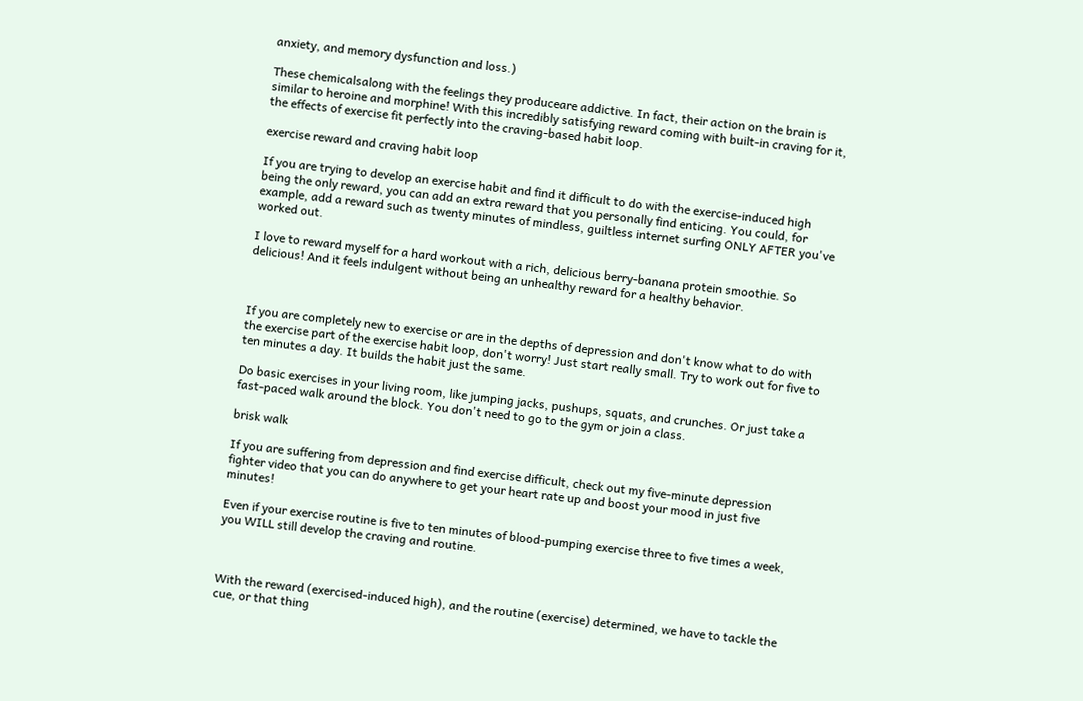anxiety, and memory dysfunction and loss.)

These chemicalsalong with the feelings they produceare addictive. In fact, their action on the brain is similar to heroine and morphine! With this incredibly satisfying reward coming with built-in craving for it, the effects of exercise fit perfectly into the craving-based habit loop.

exercise reward and craving habit loop

If you are trying to develop an exercise habit and find it difficult to do with the exercise-induced high being the only reward, you can add an extra reward that you personally find enticing. You could, for example, add a reward such as twenty minutes of mindless, guiltless internet surfing ONLY AFTER you've worked out.

I love to reward myself for a hard workout with a rich, delicious berry-banana protein smoothie. So delicious! And it feels indulgent without being an unhealthy reward for a healthy behavior.



If you are completely new to exercise or are in the depths of depression and don't know what to do with the exercise part of the exercise habit loop, don't worry! Just start really small. Try to work out for five to ten minutes a day. It builds the habit just the same.

Do basic exercises in your living room, like jumping jacks, pushups, squats, and crunches. Or just take a fast-paced walk around the block. You don't need to go to the gym or join a class.

brisk walk

If you are suffering from depression and find exercise difficult, check out my five-minute depression fighter video that you can do anywhere to get your heart rate up and boost your mood in just five minutes!

Even if your exercise routine is five to ten minutes of blood-pumping exercise three to five times a week, you WILL still develop the craving and routine.



With the reward (exercised-induced high), and the routine (exercise) determined, we have to tackle the cue, or that thing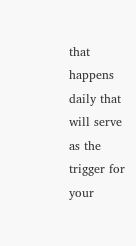that happens daily that will serve as the trigger for your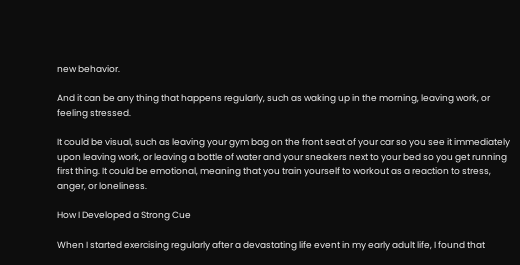new behavior.

And it can be any thing that happens regularly, such as waking up in the morning, leaving work, or feeling stressed.

It could be visual, such as leaving your gym bag on the front seat of your car so you see it immediately upon leaving work, or leaving a bottle of water and your sneakers next to your bed so you get running first thing. It could be emotional, meaning that you train yourself to workout as a reaction to stress, anger, or loneliness.

How I Developed a Strong Cue

When I started exercising regularly after a devastating life event in my early adult life, I found that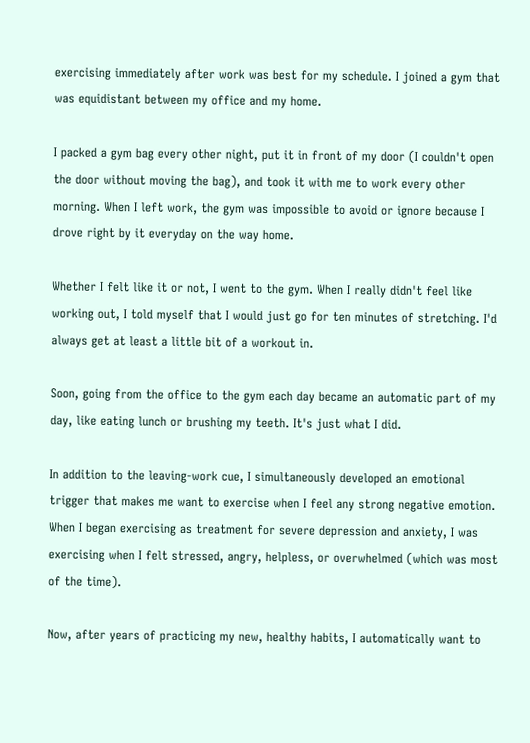exercising immediately after work was best for my schedule. I joined a gym that was equidistant between my office and my home.

I packed a gym bag every other night, put it in front of my door (I couldn't open the door without moving the bag), and took it with me to work every other morning. When I left work, the gym was impossible to avoid or ignore because I drove right by it everyday on the way home.

Whether I felt like it or not, I went to the gym. When I really didn't feel like working out, I told myself that I would just go for ten minutes of stretching. I'd always get at least a little bit of a workout in.

Soon, going from the office to the gym each day became an automatic part of my day, like eating lunch or brushing my teeth. It's just what I did.

In addition to the leaving-work cue, I simultaneously developed an emotional trigger that makes me want to exercise when I feel any strong negative emotion. When I began exercising as treatment for severe depression and anxiety, I was exercising when I felt stressed, angry, helpless, or overwhelmed (which was most of the time).

Now, after years of practicing my new, healthy habits, I automatically want to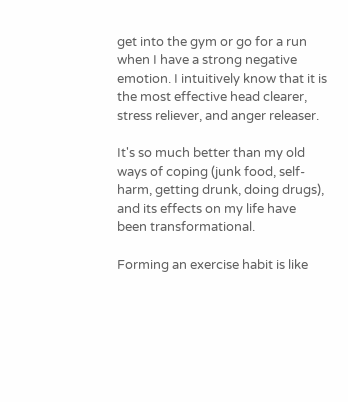get into the gym or go for a run when I have a strong negative emotion. I intuitively know that it is the most effective head clearer, stress reliever, and anger releaser.

It's so much better than my old ways of coping (junk food, self-harm, getting drunk, doing drugs), and its effects on my life have been transformational.

Forming an exercise habit is like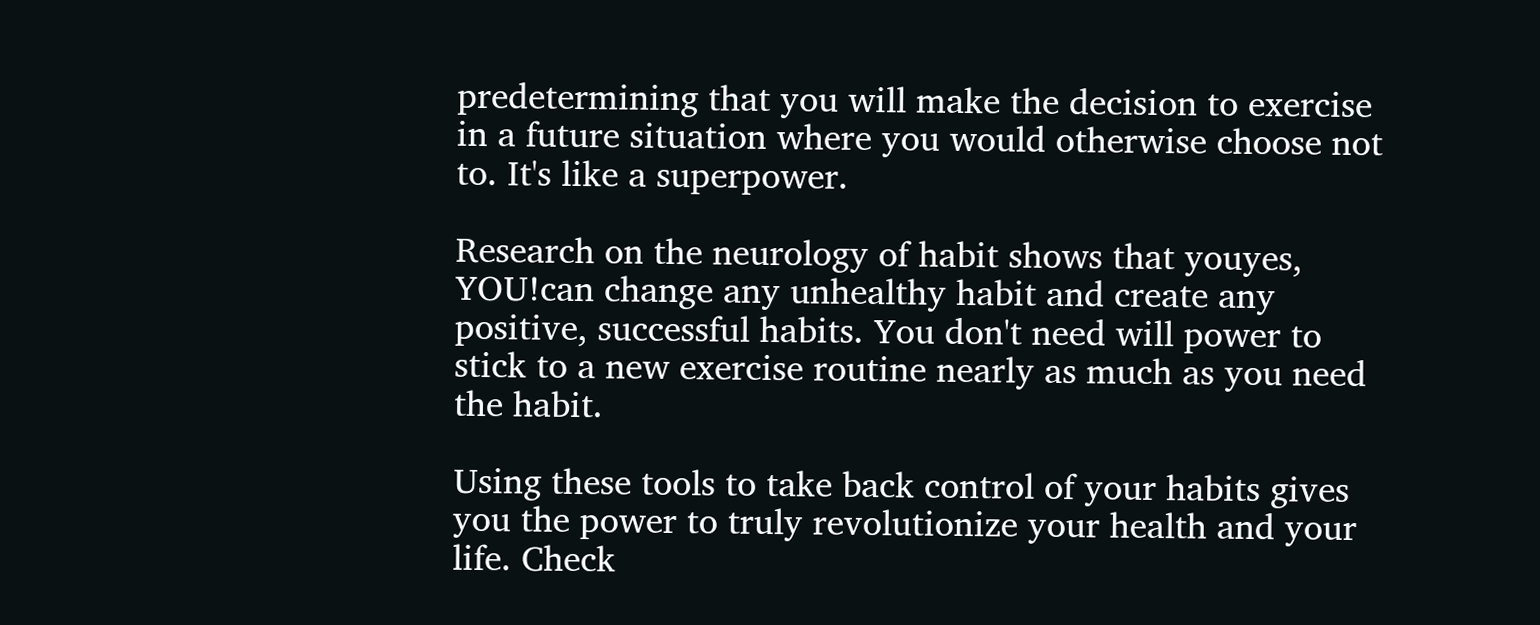predetermining that you will make the decision to exercise in a future situation where you would otherwise choose not to. It's like a superpower.

Research on the neurology of habit shows that youyes, YOU!can change any unhealthy habit and create any positive, successful habits. You don't need will power to stick to a new exercise routine nearly as much as you need the habit.

Using these tools to take back control of your habits gives you the power to truly revolutionize your health and your life. Check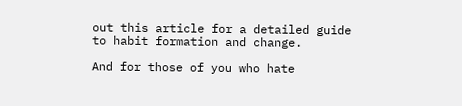out this article for a detailed guide to habit formation and change.

And for those of you who hate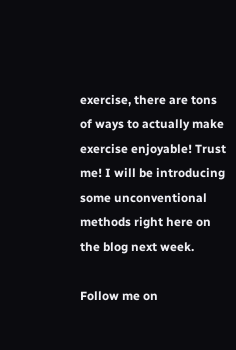exercise, there are tons of ways to actually make exercise enjoyable! Trust me! I will be introducing some unconventional methods right here on the blog next week.

Follow me on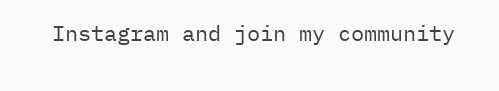Instagram and join my community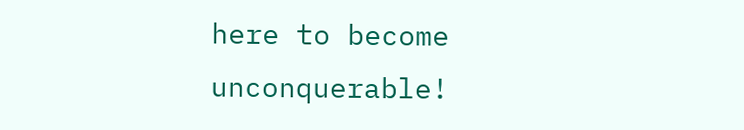here to become unconquerable!